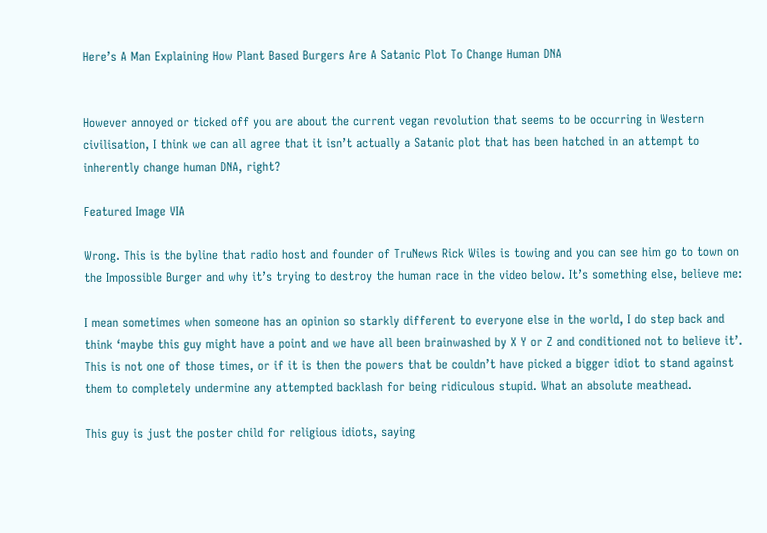Here’s A Man Explaining How Plant Based Burgers Are A Satanic Plot To Change Human DNA


However annoyed or ticked off you are about the current vegan revolution that seems to be occurring in Western civilisation, I think we can all agree that it isn’t actually a Satanic plot that has been hatched in an attempt to inherently change human DNA, right?

Featured Image VIA

Wrong. This is the byline that radio host and founder of TruNews Rick Wiles is towing and you can see him go to town on the Impossible Burger and why it’s trying to destroy the human race in the video below. It’s something else, believe me:

I mean sometimes when someone has an opinion so starkly different to everyone else in the world, I do step back and think ‘maybe this guy might have a point and we have all been brainwashed by X Y or Z and conditioned not to believe it’. This is not one of those times, or if it is then the powers that be couldn’t have picked a bigger idiot to stand against them to completely undermine any attempted backlash for being ridiculous stupid. What an absolute meathead.

This guy is just the poster child for religious idiots, saying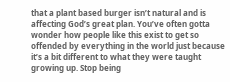that a plant based burger isn’t natural and is affecting God’s great plan. You’ve often gotta wonder how people like this exist to get so offended by everything in the world just because it’s a bit different to what they were taught growing up. Stop being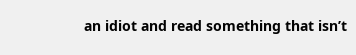an idiot and read something that isn’t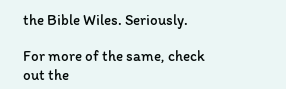the Bible Wiles. Seriously.

For more of the same, check out the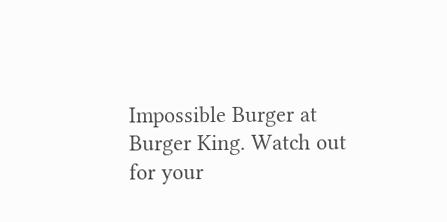Impossible Burger at Burger King. Watch out for your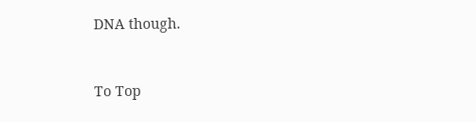DNA though.


To Top